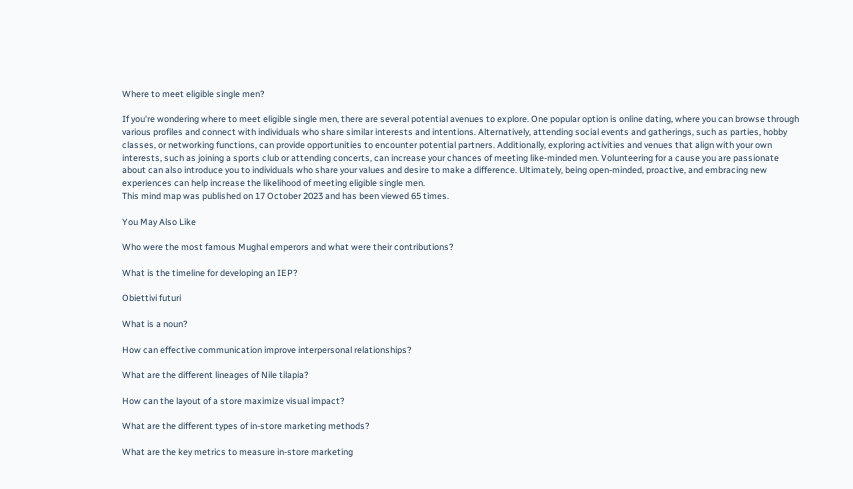Where to meet eligible single men?

If you're wondering where to meet eligible single men, there are several potential avenues to explore. One popular option is online dating, where you can browse through various profiles and connect with individuals who share similar interests and intentions. Alternatively, attending social events and gatherings, such as parties, hobby classes, or networking functions, can provide opportunities to encounter potential partners. Additionally, exploring activities and venues that align with your own interests, such as joining a sports club or attending concerts, can increase your chances of meeting like-minded men. Volunteering for a cause you are passionate about can also introduce you to individuals who share your values and desire to make a difference. Ultimately, being open-minded, proactive, and embracing new experiences can help increase the likelihood of meeting eligible single men.
This mind map was published on 17 October 2023 and has been viewed 65 times.

You May Also Like

Who were the most famous Mughal emperors and what were their contributions?

What is the timeline for developing an IEP?

Obiettivi futuri

What is a noun?

How can effective communication improve interpersonal relationships?

What are the different lineages of Nile tilapia?

How can the layout of a store maximize visual impact?

What are the different types of in-store marketing methods?

What are the key metrics to measure in-store marketing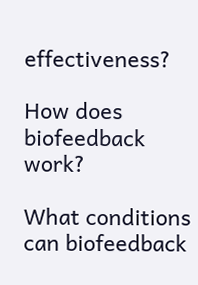effectiveness?

How does biofeedback work?

What conditions can biofeedback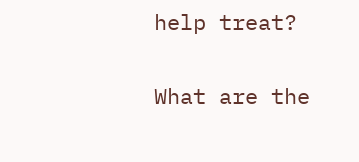help treat?

What are the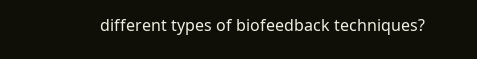different types of biofeedback techniques?